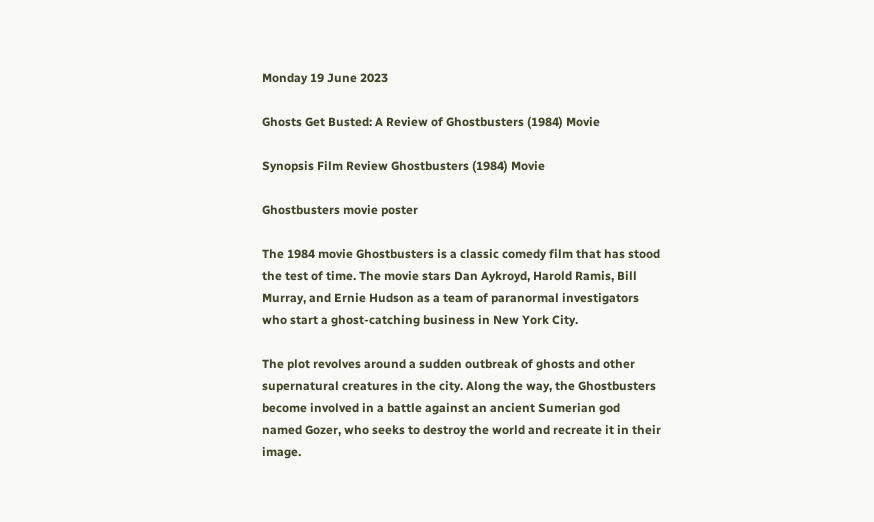Monday 19 June 2023

Ghosts Get Busted: A Review of Ghostbusters (1984) Movie

Synopsis Film Review Ghostbusters (1984) Movie

Ghostbusters movie poster

The 1984 movie Ghostbusters is a classic comedy film that has stood the test of time. The movie stars Dan Aykroyd, Harold Ramis, Bill Murray, and Ernie Hudson as a team of paranormal investigators who start a ghost-catching business in New York City.

The plot revolves around a sudden outbreak of ghosts and other supernatural creatures in the city. Along the way, the Ghostbusters become involved in a battle against an ancient Sumerian god named Gozer, who seeks to destroy the world and recreate it in their image.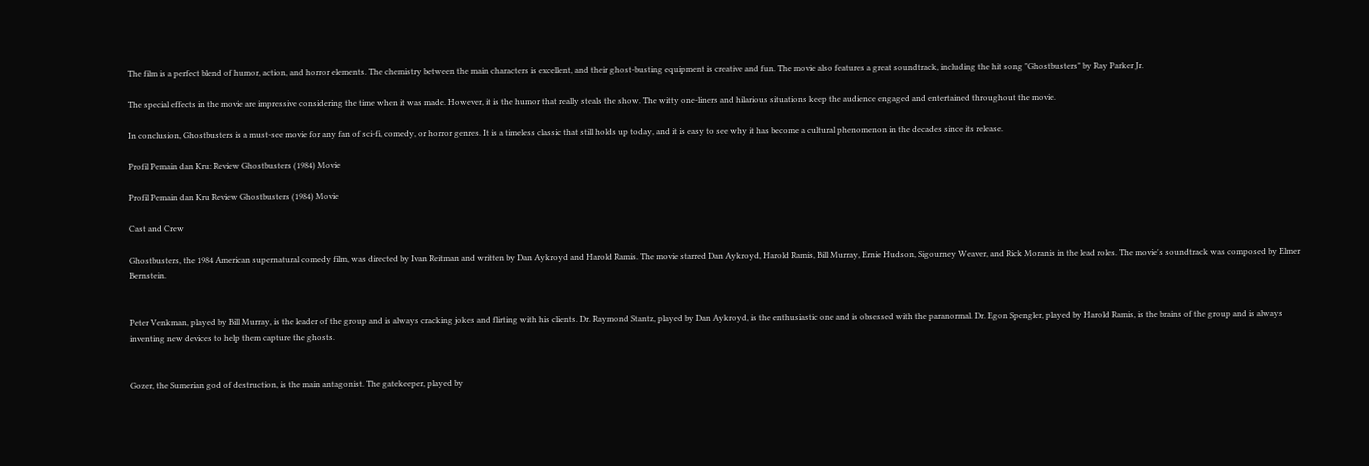The film is a perfect blend of humor, action, and horror elements. The chemistry between the main characters is excellent, and their ghost-busting equipment is creative and fun. The movie also features a great soundtrack, including the hit song "Ghostbusters" by Ray Parker Jr.

The special effects in the movie are impressive considering the time when it was made. However, it is the humor that really steals the show. The witty one-liners and hilarious situations keep the audience engaged and entertained throughout the movie.

In conclusion, Ghostbusters is a must-see movie for any fan of sci-fi, comedy, or horror genres. It is a timeless classic that still holds up today, and it is easy to see why it has become a cultural phenomenon in the decades since its release.

Profil Pemain dan Kru: Review Ghostbusters (1984) Movie

Profil Pemain dan Kru Review Ghostbusters (1984) Movie

Cast and Crew

Ghostbusters, the 1984 American supernatural comedy film, was directed by Ivan Reitman and written by Dan Aykroyd and Harold Ramis. The movie starred Dan Aykroyd, Harold Ramis, Bill Murray, Ernie Hudson, Sigourney Weaver, and Rick Moranis in the lead roles. The movie's soundtrack was composed by Elmer Bernstein.


Peter Venkman, played by Bill Murray, is the leader of the group and is always cracking jokes and flirting with his clients. Dr. Raymond Stantz, played by Dan Aykroyd, is the enthusiastic one and is obsessed with the paranormal. Dr. Egon Spengler, played by Harold Ramis, is the brains of the group and is always inventing new devices to help them capture the ghosts.


Gozer, the Sumerian god of destruction, is the main antagonist. The gatekeeper, played by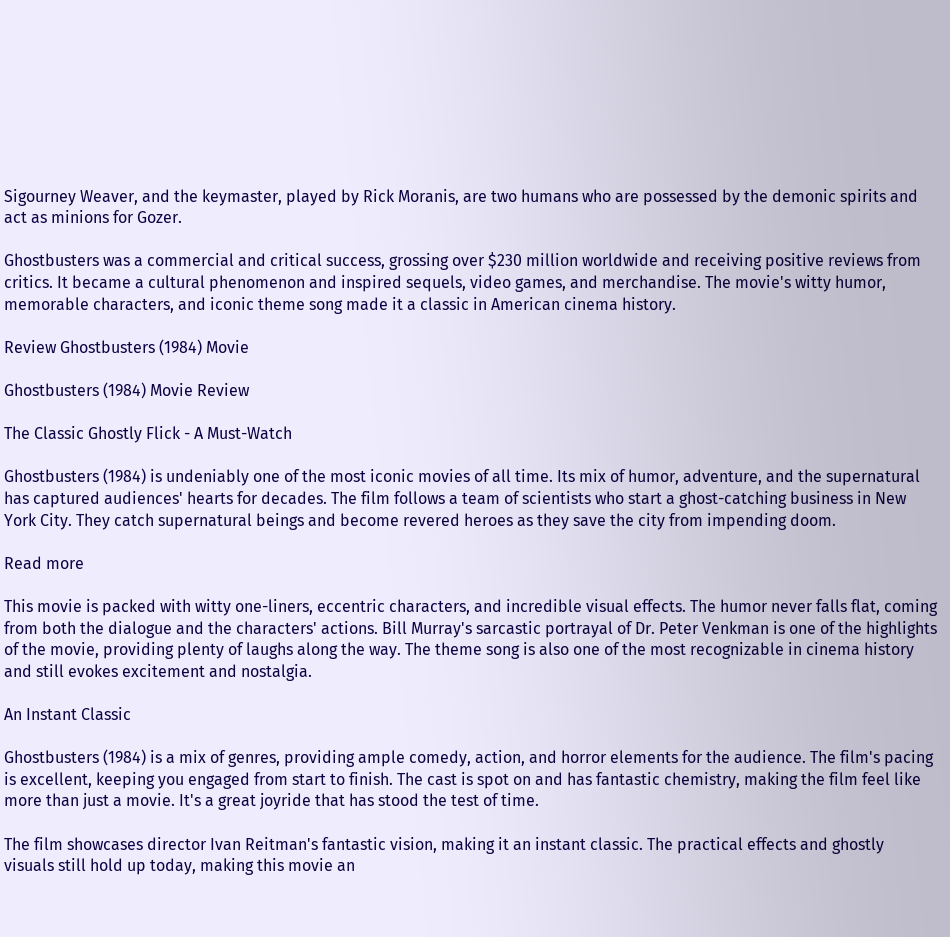Sigourney Weaver, and the keymaster, played by Rick Moranis, are two humans who are possessed by the demonic spirits and act as minions for Gozer.

Ghostbusters was a commercial and critical success, grossing over $230 million worldwide and receiving positive reviews from critics. It became a cultural phenomenon and inspired sequels, video games, and merchandise. The movie's witty humor, memorable characters, and iconic theme song made it a classic in American cinema history.

Review Ghostbusters (1984) Movie

Ghostbusters (1984) Movie Review

The Classic Ghostly Flick - A Must-Watch

Ghostbusters (1984) is undeniably one of the most iconic movies of all time. Its mix of humor, adventure, and the supernatural has captured audiences' hearts for decades. The film follows a team of scientists who start a ghost-catching business in New York City. They catch supernatural beings and become revered heroes as they save the city from impending doom.

Read more

This movie is packed with witty one-liners, eccentric characters, and incredible visual effects. The humor never falls flat, coming from both the dialogue and the characters' actions. Bill Murray's sarcastic portrayal of Dr. Peter Venkman is one of the highlights of the movie, providing plenty of laughs along the way. The theme song is also one of the most recognizable in cinema history and still evokes excitement and nostalgia.

An Instant Classic

Ghostbusters (1984) is a mix of genres, providing ample comedy, action, and horror elements for the audience. The film's pacing is excellent, keeping you engaged from start to finish. The cast is spot on and has fantastic chemistry, making the film feel like more than just a movie. It's a great joyride that has stood the test of time.

The film showcases director Ivan Reitman's fantastic vision, making it an instant classic. The practical effects and ghostly visuals still hold up today, making this movie an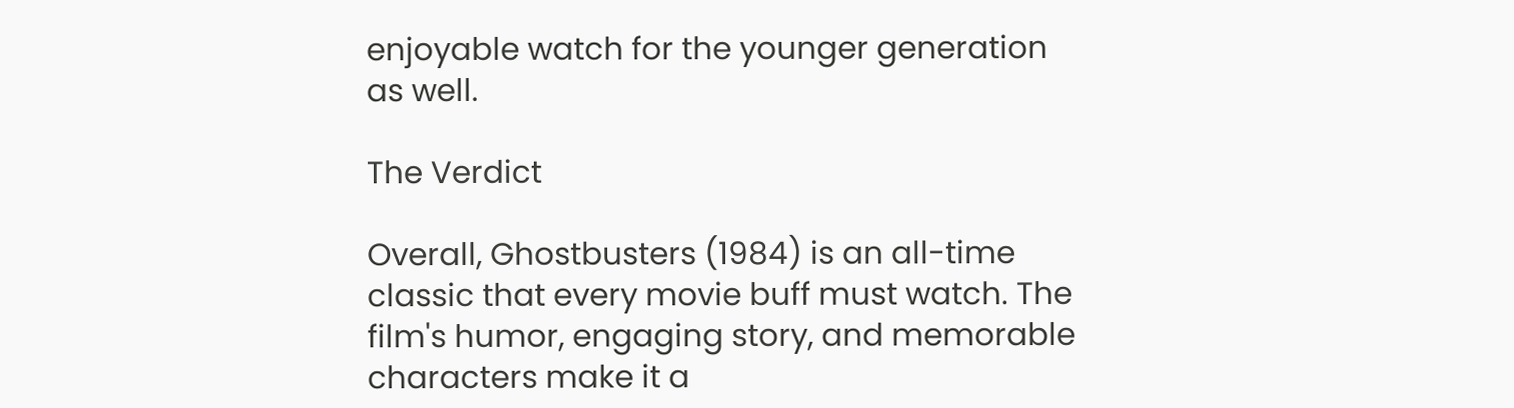enjoyable watch for the younger generation as well.

The Verdict

Overall, Ghostbusters (1984) is an all-time classic that every movie buff must watch. The film's humor, engaging story, and memorable characters make it a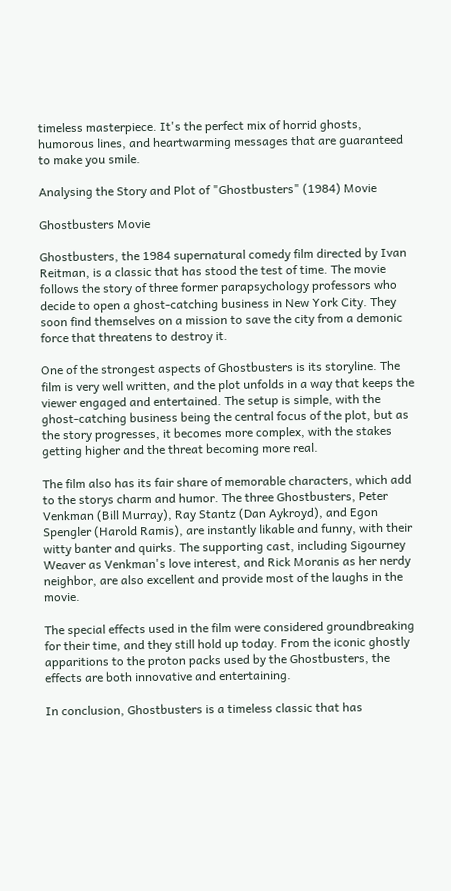timeless masterpiece. It's the perfect mix of horrid ghosts, humorous lines, and heartwarming messages that are guaranteed to make you smile.

Analysing the Story and Plot of "Ghostbusters" (1984) Movie

Ghostbusters Movie

Ghostbusters, the 1984 supernatural comedy film directed by Ivan Reitman, is a classic that has stood the test of time. The movie follows the story of three former parapsychology professors who decide to open a ghost-catching business in New York City. They soon find themselves on a mission to save the city from a demonic force that threatens to destroy it.

One of the strongest aspects of Ghostbusters is its storyline. The film is very well written, and the plot unfolds in a way that keeps the viewer engaged and entertained. The setup is simple, with the ghost-catching business being the central focus of the plot, but as the story progresses, it becomes more complex, with the stakes getting higher and the threat becoming more real.

The film also has its fair share of memorable characters, which add to the storys charm and humor. The three Ghostbusters, Peter Venkman (Bill Murray), Ray Stantz (Dan Aykroyd), and Egon Spengler (Harold Ramis), are instantly likable and funny, with their witty banter and quirks. The supporting cast, including Sigourney Weaver as Venkman's love interest, and Rick Moranis as her nerdy neighbor, are also excellent and provide most of the laughs in the movie.

The special effects used in the film were considered groundbreaking for their time, and they still hold up today. From the iconic ghostly apparitions to the proton packs used by the Ghostbusters, the effects are both innovative and entertaining.

In conclusion, Ghostbusters is a timeless classic that has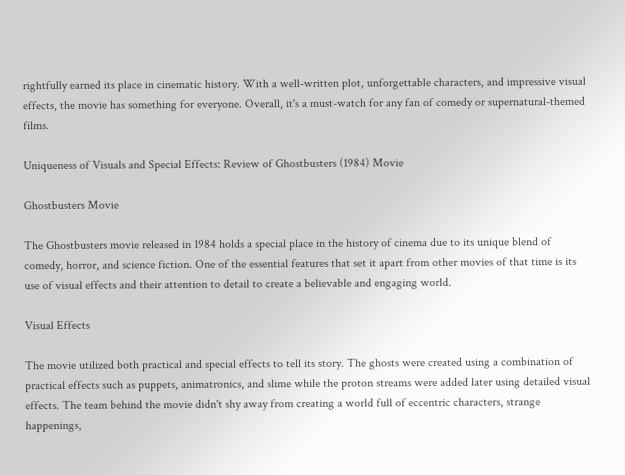rightfully earned its place in cinematic history. With a well-written plot, unforgettable characters, and impressive visual effects, the movie has something for everyone. Overall, it's a must-watch for any fan of comedy or supernatural-themed films.

Uniqueness of Visuals and Special Effects: Review of Ghostbusters (1984) Movie

Ghostbusters Movie

The Ghostbusters movie released in 1984 holds a special place in the history of cinema due to its unique blend of comedy, horror, and science fiction. One of the essential features that set it apart from other movies of that time is its use of visual effects and their attention to detail to create a believable and engaging world.

Visual Effects

The movie utilized both practical and special effects to tell its story. The ghosts were created using a combination of practical effects such as puppets, animatronics, and slime while the proton streams were added later using detailed visual effects. The team behind the movie didn't shy away from creating a world full of eccentric characters, strange happenings,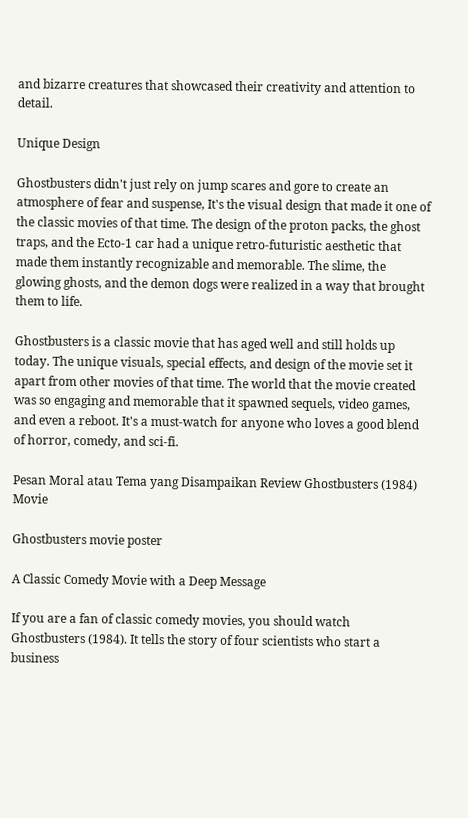and bizarre creatures that showcased their creativity and attention to detail.

Unique Design

Ghostbusters didn't just rely on jump scares and gore to create an atmosphere of fear and suspense, It's the visual design that made it one of the classic movies of that time. The design of the proton packs, the ghost traps, and the Ecto-1 car had a unique retro-futuristic aesthetic that made them instantly recognizable and memorable. The slime, the glowing ghosts, and the demon dogs were realized in a way that brought them to life.

Ghostbusters is a classic movie that has aged well and still holds up today. The unique visuals, special effects, and design of the movie set it apart from other movies of that time. The world that the movie created was so engaging and memorable that it spawned sequels, video games, and even a reboot. It's a must-watch for anyone who loves a good blend of horror, comedy, and sci-fi.

Pesan Moral atau Tema yang Disampaikan Review Ghostbusters (1984) Movie

Ghostbusters movie poster

A Classic Comedy Movie with a Deep Message

If you are a fan of classic comedy movies, you should watch Ghostbusters (1984). It tells the story of four scientists who start a business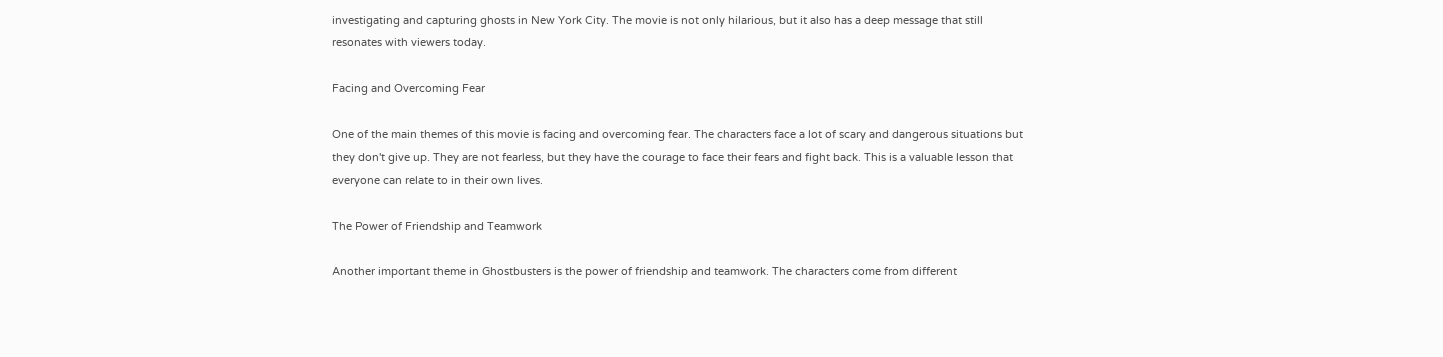investigating and capturing ghosts in New York City. The movie is not only hilarious, but it also has a deep message that still resonates with viewers today.

Facing and Overcoming Fear

One of the main themes of this movie is facing and overcoming fear. The characters face a lot of scary and dangerous situations but they don't give up. They are not fearless, but they have the courage to face their fears and fight back. This is a valuable lesson that everyone can relate to in their own lives.

The Power of Friendship and Teamwork

Another important theme in Ghostbusters is the power of friendship and teamwork. The characters come from different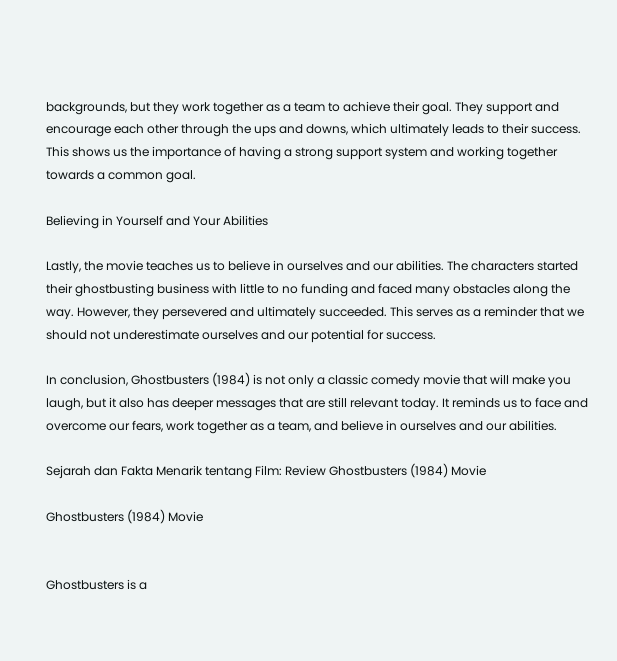backgrounds, but they work together as a team to achieve their goal. They support and encourage each other through the ups and downs, which ultimately leads to their success. This shows us the importance of having a strong support system and working together towards a common goal.

Believing in Yourself and Your Abilities

Lastly, the movie teaches us to believe in ourselves and our abilities. The characters started their ghostbusting business with little to no funding and faced many obstacles along the way. However, they persevered and ultimately succeeded. This serves as a reminder that we should not underestimate ourselves and our potential for success.

In conclusion, Ghostbusters (1984) is not only a classic comedy movie that will make you laugh, but it also has deeper messages that are still relevant today. It reminds us to face and overcome our fears, work together as a team, and believe in ourselves and our abilities.

Sejarah dan Fakta Menarik tentang Film: Review Ghostbusters (1984) Movie

Ghostbusters (1984) Movie


Ghostbusters is a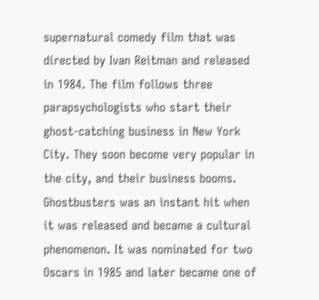supernatural comedy film that was directed by Ivan Reitman and released in 1984. The film follows three parapsychologists who start their ghost-catching business in New York City. They soon become very popular in the city, and their business booms. Ghostbusters was an instant hit when it was released and became a cultural phenomenon. It was nominated for two Oscars in 1985 and later became one of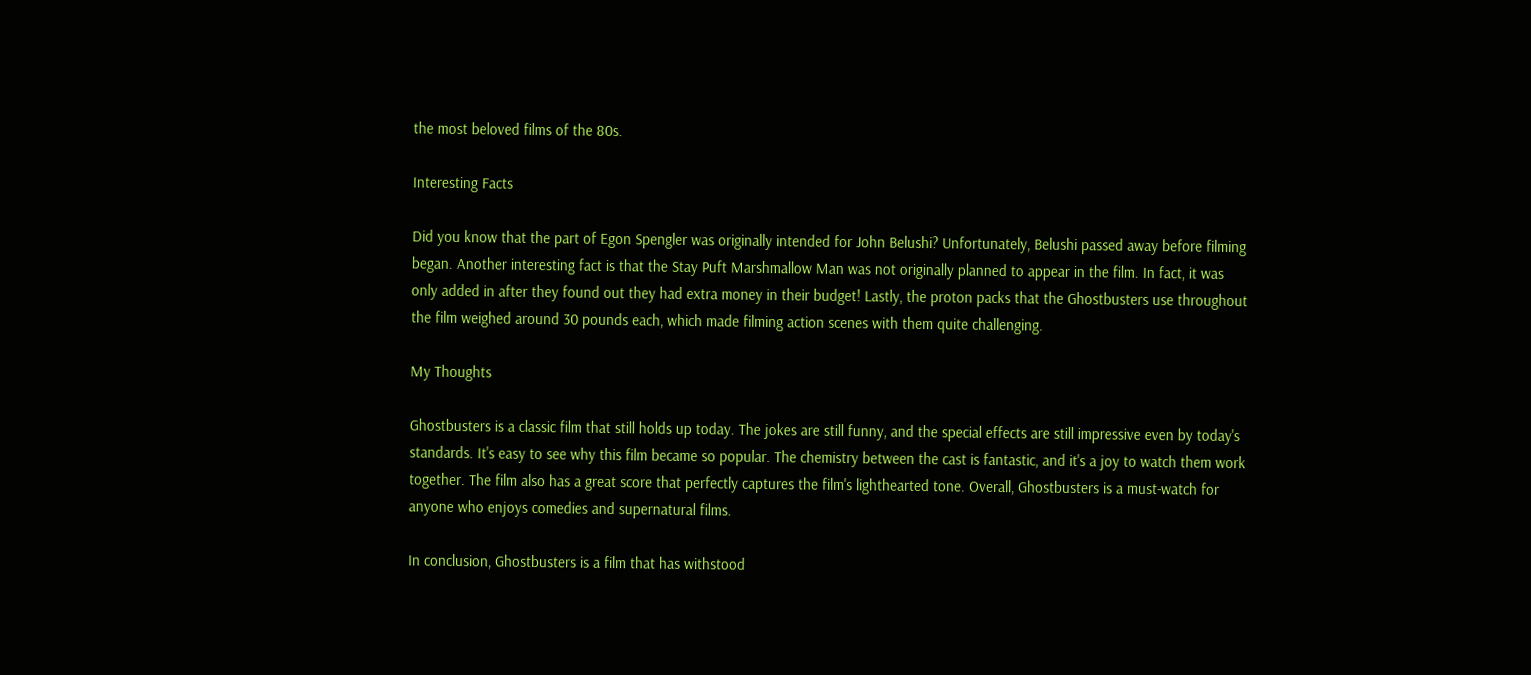the most beloved films of the 80s.

Interesting Facts

Did you know that the part of Egon Spengler was originally intended for John Belushi? Unfortunately, Belushi passed away before filming began. Another interesting fact is that the Stay Puft Marshmallow Man was not originally planned to appear in the film. In fact, it was only added in after they found out they had extra money in their budget! Lastly, the proton packs that the Ghostbusters use throughout the film weighed around 30 pounds each, which made filming action scenes with them quite challenging.

My Thoughts

Ghostbusters is a classic film that still holds up today. The jokes are still funny, and the special effects are still impressive even by today's standards. It's easy to see why this film became so popular. The chemistry between the cast is fantastic, and it's a joy to watch them work together. The film also has a great score that perfectly captures the film's lighthearted tone. Overall, Ghostbusters is a must-watch for anyone who enjoys comedies and supernatural films.

In conclusion, Ghostbusters is a film that has withstood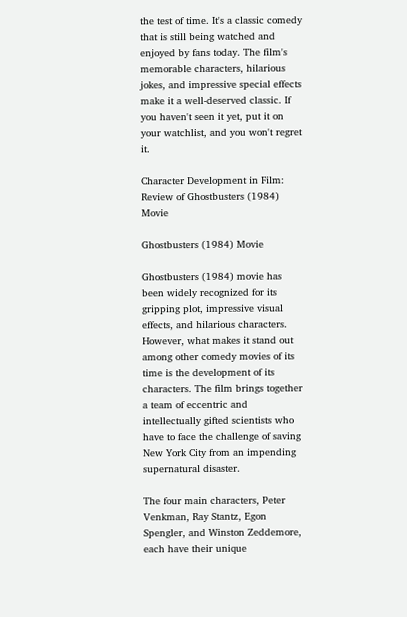the test of time. It's a classic comedy that is still being watched and enjoyed by fans today. The film's memorable characters, hilarious jokes, and impressive special effects make it a well-deserved classic. If you haven't seen it yet, put it on your watchlist, and you won't regret it.

Character Development in Film: Review of Ghostbusters (1984) Movie

Ghostbusters (1984) Movie

Ghostbusters (1984) movie has been widely recognized for its gripping plot, impressive visual effects, and hilarious characters. However, what makes it stand out among other comedy movies of its time is the development of its characters. The film brings together a team of eccentric and intellectually gifted scientists who have to face the challenge of saving New York City from an impending supernatural disaster.

The four main characters, Peter Venkman, Ray Stantz, Egon Spengler, and Winston Zeddemore, each have their unique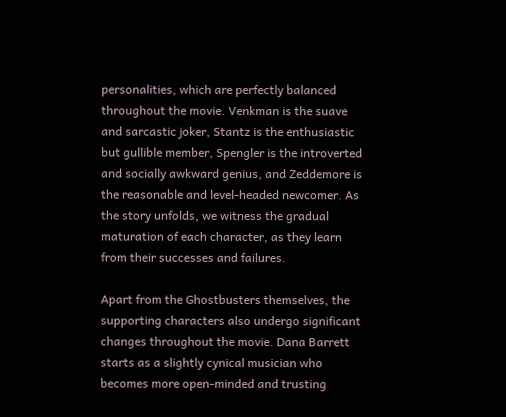personalities, which are perfectly balanced throughout the movie. Venkman is the suave and sarcastic joker, Stantz is the enthusiastic but gullible member, Spengler is the introverted and socially awkward genius, and Zeddemore is the reasonable and level-headed newcomer. As the story unfolds, we witness the gradual maturation of each character, as they learn from their successes and failures.

Apart from the Ghostbusters themselves, the supporting characters also undergo significant changes throughout the movie. Dana Barrett starts as a slightly cynical musician who becomes more open-minded and trusting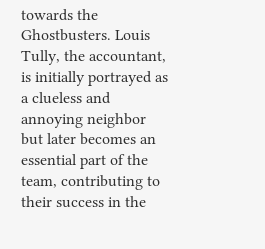towards the Ghostbusters. Louis Tully, the accountant, is initially portrayed as a clueless and annoying neighbor but later becomes an essential part of the team, contributing to their success in the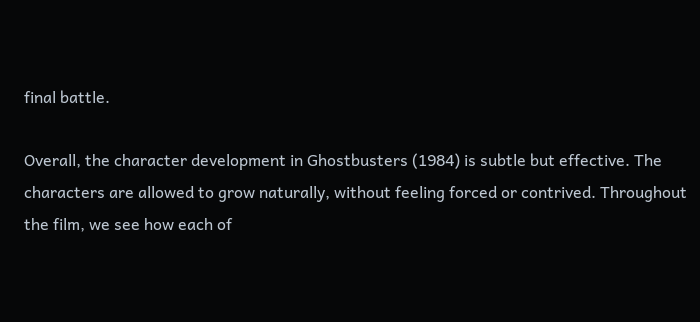final battle.

Overall, the character development in Ghostbusters (1984) is subtle but effective. The characters are allowed to grow naturally, without feeling forced or contrived. Throughout the film, we see how each of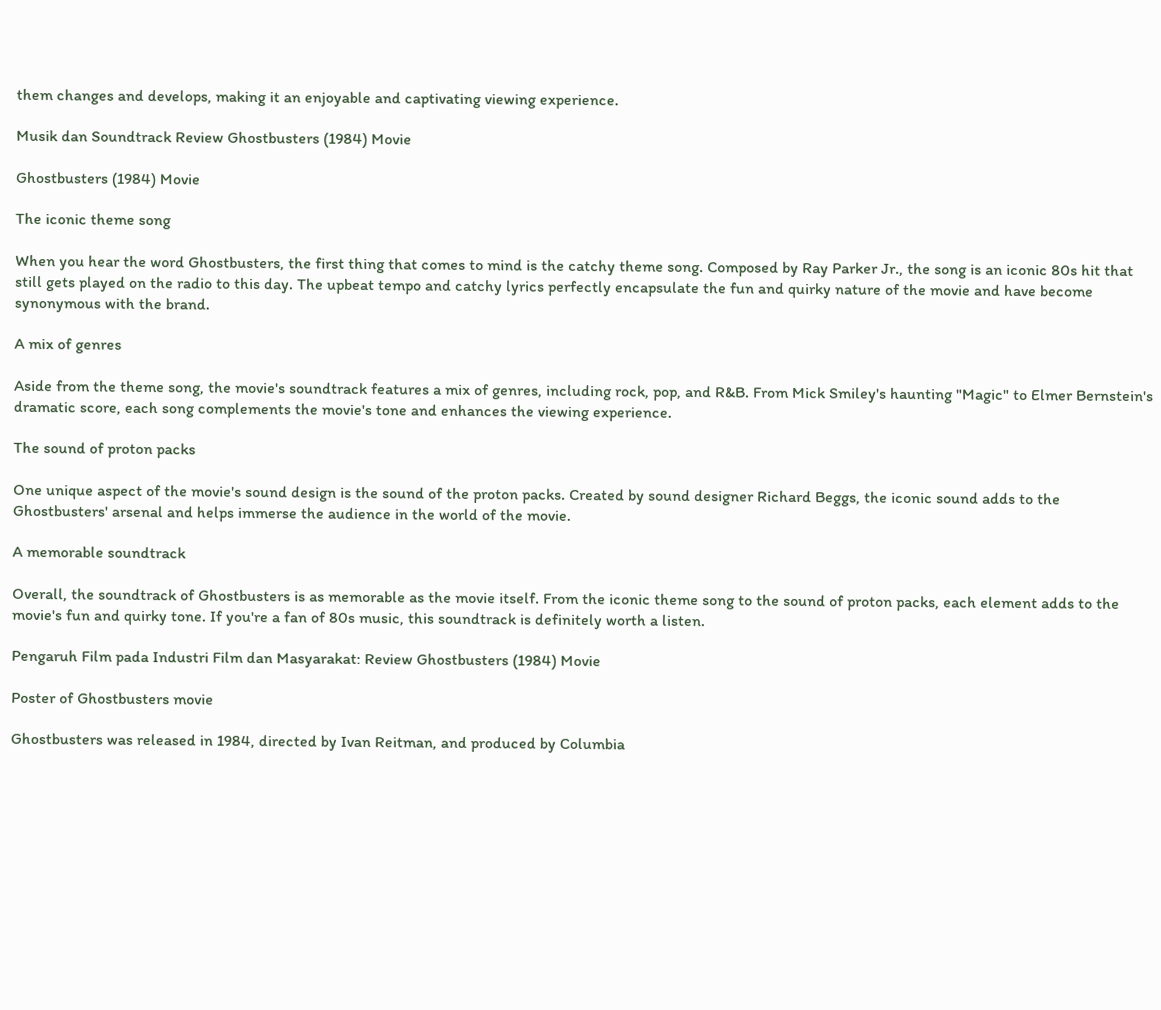them changes and develops, making it an enjoyable and captivating viewing experience.

Musik dan Soundtrack Review Ghostbusters (1984) Movie

Ghostbusters (1984) Movie

The iconic theme song

When you hear the word Ghostbusters, the first thing that comes to mind is the catchy theme song. Composed by Ray Parker Jr., the song is an iconic 80s hit that still gets played on the radio to this day. The upbeat tempo and catchy lyrics perfectly encapsulate the fun and quirky nature of the movie and have become synonymous with the brand.

A mix of genres

Aside from the theme song, the movie's soundtrack features a mix of genres, including rock, pop, and R&B. From Mick Smiley's haunting "Magic" to Elmer Bernstein's dramatic score, each song complements the movie's tone and enhances the viewing experience.

The sound of proton packs

One unique aspect of the movie's sound design is the sound of the proton packs. Created by sound designer Richard Beggs, the iconic sound adds to the Ghostbusters' arsenal and helps immerse the audience in the world of the movie.

A memorable soundtrack

Overall, the soundtrack of Ghostbusters is as memorable as the movie itself. From the iconic theme song to the sound of proton packs, each element adds to the movie's fun and quirky tone. If you're a fan of 80s music, this soundtrack is definitely worth a listen.

Pengaruh Film pada Industri Film dan Masyarakat: Review Ghostbusters (1984) Movie

Poster of Ghostbusters movie

Ghostbusters was released in 1984, directed by Ivan Reitman, and produced by Columbia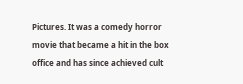Pictures. It was a comedy horror movie that became a hit in the box office and has since achieved cult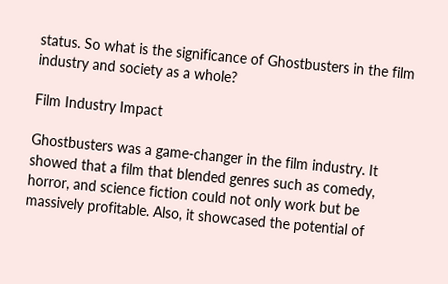status. So what is the significance of Ghostbusters in the film industry and society as a whole?

Film Industry Impact

Ghostbusters was a game-changer in the film industry. It showed that a film that blended genres such as comedy, horror, and science fiction could not only work but be massively profitable. Also, it showcased the potential of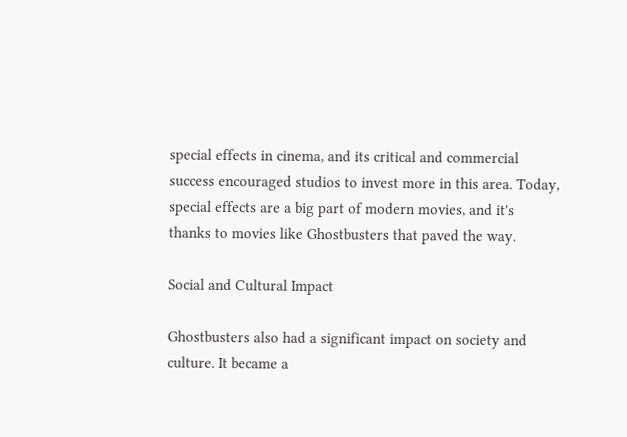special effects in cinema, and its critical and commercial success encouraged studios to invest more in this area. Today, special effects are a big part of modern movies, and it's thanks to movies like Ghostbusters that paved the way.

Social and Cultural Impact

Ghostbusters also had a significant impact on society and culture. It became a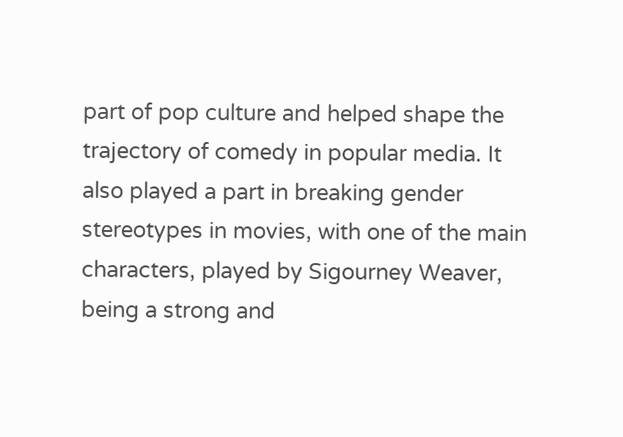part of pop culture and helped shape the trajectory of comedy in popular media. It also played a part in breaking gender stereotypes in movies, with one of the main characters, played by Sigourney Weaver, being a strong and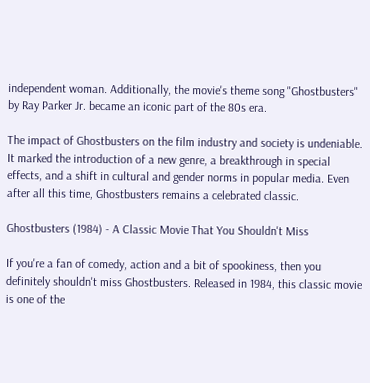independent woman. Additionally, the movie's theme song "Ghostbusters" by Ray Parker Jr. became an iconic part of the 80s era.

The impact of Ghostbusters on the film industry and society is undeniable. It marked the introduction of a new genre, a breakthrough in special effects, and a shift in cultural and gender norms in popular media. Even after all this time, Ghostbusters remains a celebrated classic.

Ghostbusters (1984) - A Classic Movie That You Shouldn't Miss

If you're a fan of comedy, action and a bit of spookiness, then you definitely shouldn't miss Ghostbusters. Released in 1984, this classic movie is one of the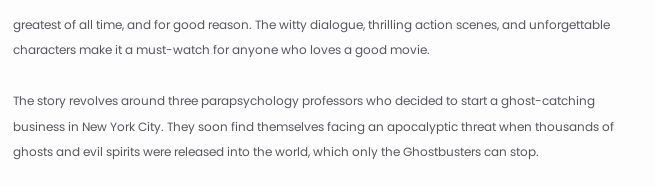greatest of all time, and for good reason. The witty dialogue, thrilling action scenes, and unforgettable characters make it a must-watch for anyone who loves a good movie.

The story revolves around three parapsychology professors who decided to start a ghost-catching business in New York City. They soon find themselves facing an apocalyptic threat when thousands of ghosts and evil spirits were released into the world, which only the Ghostbusters can stop.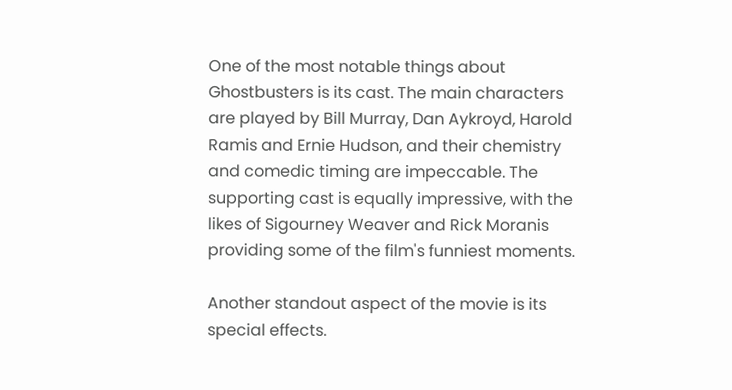One of the most notable things about Ghostbusters is its cast. The main characters are played by Bill Murray, Dan Aykroyd, Harold Ramis and Ernie Hudson, and their chemistry and comedic timing are impeccable. The supporting cast is equally impressive, with the likes of Sigourney Weaver and Rick Moranis providing some of the film's funniest moments.

Another standout aspect of the movie is its special effects.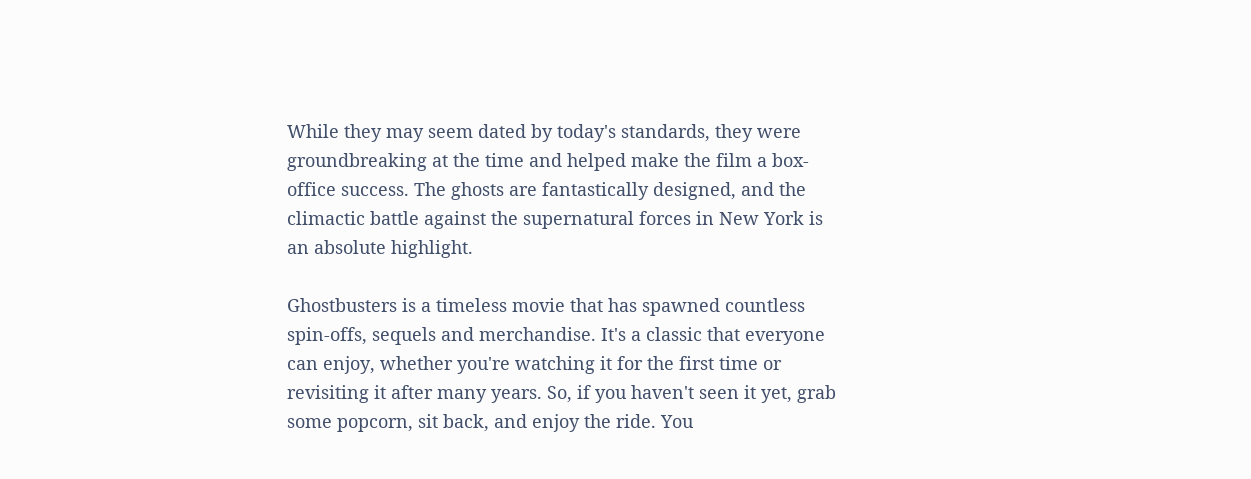While they may seem dated by today's standards, they were groundbreaking at the time and helped make the film a box-office success. The ghosts are fantastically designed, and the climactic battle against the supernatural forces in New York is an absolute highlight.

Ghostbusters is a timeless movie that has spawned countless spin-offs, sequels and merchandise. It's a classic that everyone can enjoy, whether you're watching it for the first time or revisiting it after many years. So, if you haven't seen it yet, grab some popcorn, sit back, and enjoy the ride. You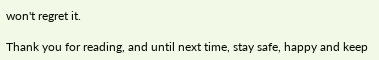won't regret it.

Thank you for reading, and until next time, stay safe, happy and keep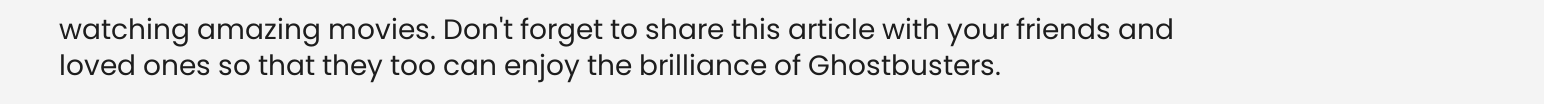watching amazing movies. Don't forget to share this article with your friends and loved ones so that they too can enjoy the brilliance of Ghostbusters.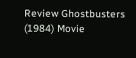Review Ghostbusters (1984) Movie